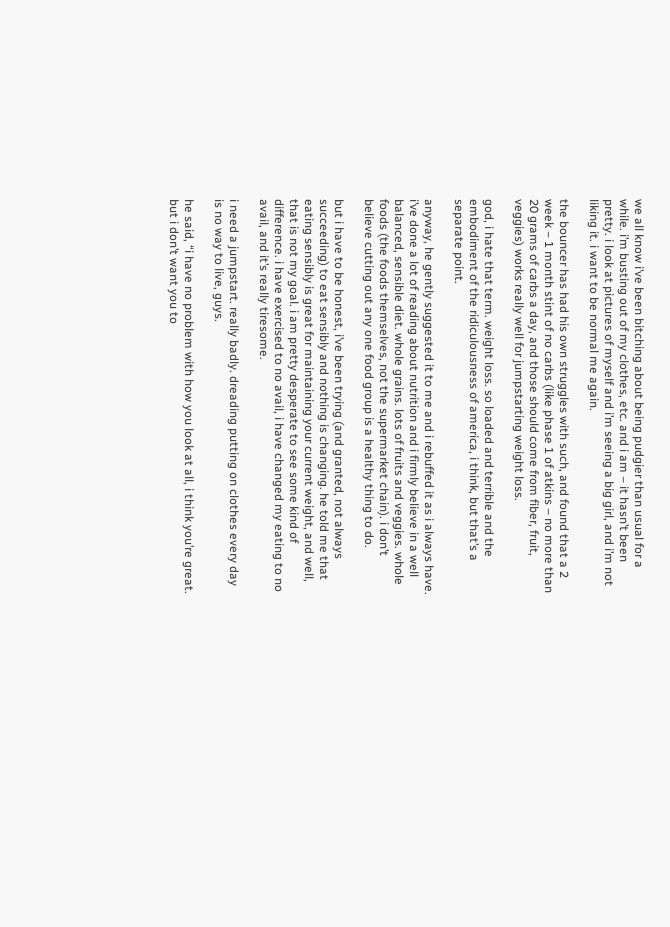we all know i’ve been bitching about being pudgier than usual for a while. i’m busting out of my clothes, etc. and i am – it hasn’t been pretty. i look at pictures of myself and i’m seeing a big girl, and i’m not liking it. i want to be normal me again.

the bouncer has had his own struggles with such, and found that a 2 week – 1 month stint of no carbs (like phase 1 of atkins – no more than 20 grams of carbs a day, and those should come from fiber, fruit, veggies) works really well for jumpstarting weight loss.

god, i hate that term. weight loss. so loaded and terrible and the embodiment of the ridiculousness of america, i think, but that’s a separate point.

anyway, he gently suggested it to me and i rebuffed it as i always have. i’ve done a lot of reading about nutrition and i firmly believe in a well balanced, sensible diet. whole grains. lots of fruits and veggies. whole foods (the foods themselves, not the supermarket chain). i don’t believe cutting out any one food group is a healthy thing to do.

but i have to be honest, i’ve been trying (and granted, not always succeeding) to eat sensibly and nothing is changing. he told me that eating sensibly is great for maintaining your current weight, and well, that is not my goal. i am pretty desperate to see some kind of difference. i have exercised to no avail, i have changed my eating to no avail, and it’s really tiresome.

i need a jumpstart. really badly. dreading putting on clothes every day is no way to live, guys.

he said, “i have no problem with how you look at all, i think you’re great. but i don’t want you to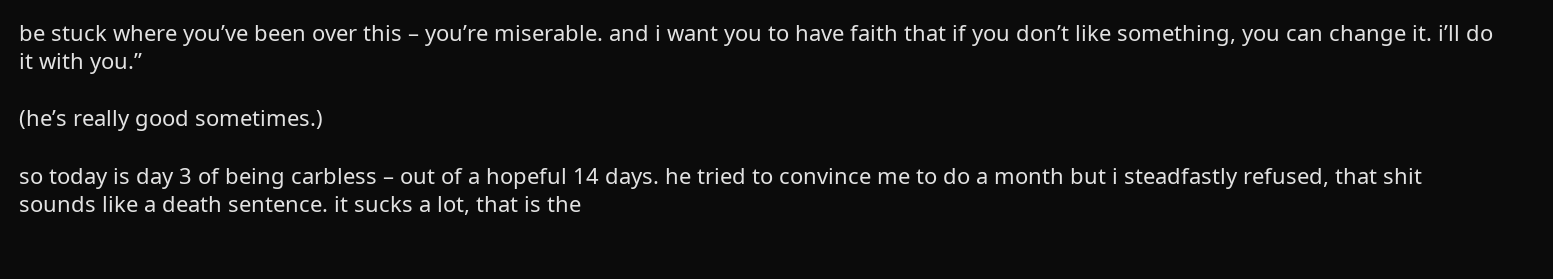be stuck where you’ve been over this – you’re miserable. and i want you to have faith that if you don’t like something, you can change it. i’ll do it with you.”

(he’s really good sometimes.)

so today is day 3 of being carbless – out of a hopeful 14 days. he tried to convince me to do a month but i steadfastly refused, that shit sounds like a death sentence. it sucks a lot, that is the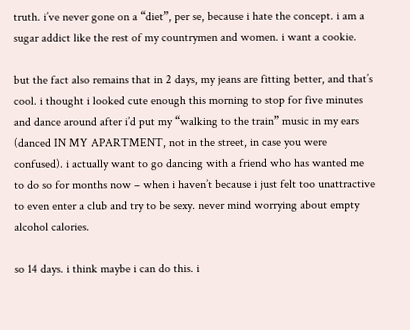truth. i’ve never gone on a “diet”, per se, because i hate the concept. i am a sugar addict like the rest of my countrymen and women. i want a cookie.

but the fact also remains that in 2 days, my jeans are fitting better, and that’s cool. i thought i looked cute enough this morning to stop for five minutes and dance around after i’d put my “walking to the train” music in my ears (danced IN MY APARTMENT, not in the street, in case you were confused). i actually want to go dancing with a friend who has wanted me to do so for months now – when i haven’t because i just felt too unattractive to even enter a club and try to be sexy. never mind worrying about empty alcohol calories.

so 14 days. i think maybe i can do this. i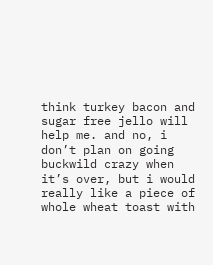think turkey bacon and sugar free jello will help me. and no, i don’t plan on going buckwild crazy when it’s over, but i would really like a piece of whole wheat toast with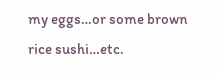my eggs…or some brown rice sushi…etc.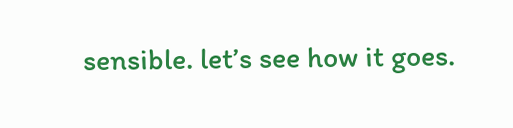sensible. let’s see how it goes.